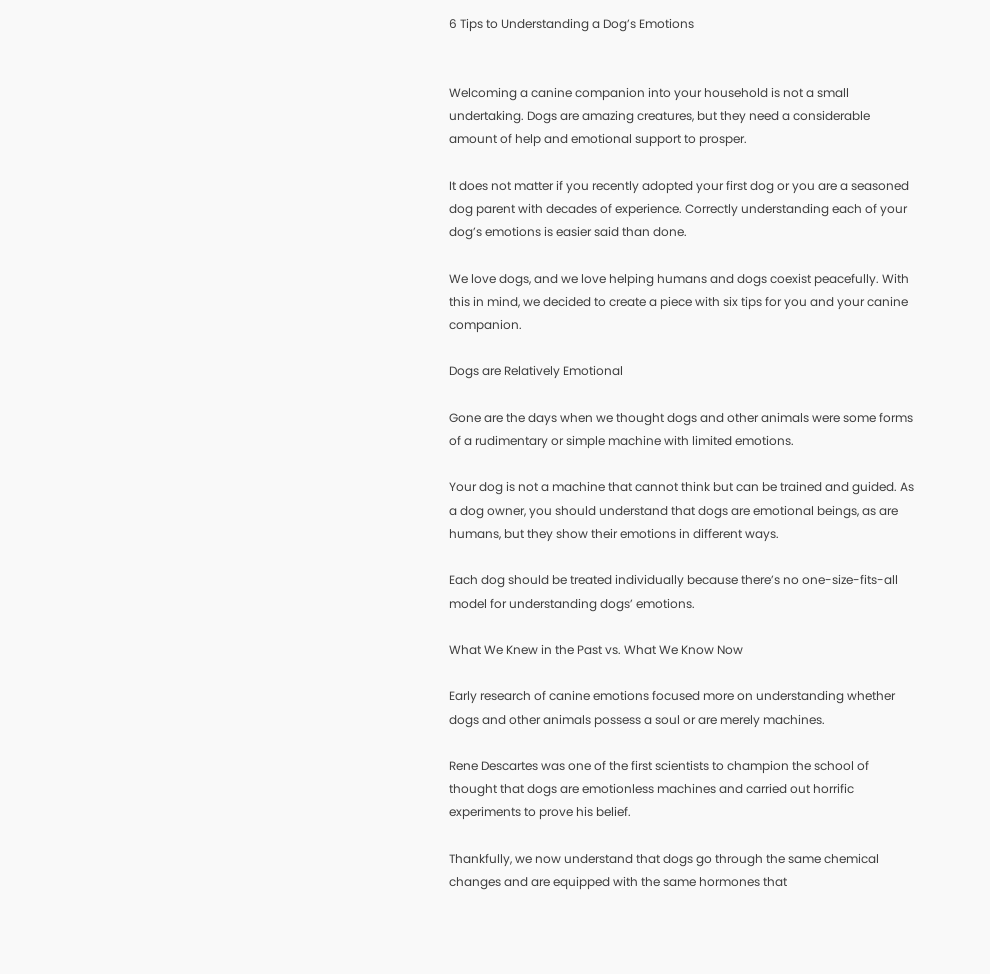6 Tips to Understanding a Dog’s Emotions


Welcoming a canine companion into your household is not a small undertaking. Dogs are amazing creatures, but they need a considerable amount of help and emotional support to prosper.

It does not matter if you recently adopted your first dog or you are a seasoned dog parent with decades of experience. Correctly understanding each of your dog’s emotions is easier said than done.

We love dogs, and we love helping humans and dogs coexist peacefully. With this in mind, we decided to create a piece with six tips for you and your canine companion.

Dogs are Relatively Emotional

Gone are the days when we thought dogs and other animals were some forms of a rudimentary or simple machine with limited emotions.

Your dog is not a machine that cannot think but can be trained and guided. As a dog owner, you should understand that dogs are emotional beings, as are humans, but they show their emotions in different ways.

Each dog should be treated individually because there’s no one-size-fits-all model for understanding dogs’ emotions.

What We Knew in the Past vs. What We Know Now

Early research of canine emotions focused more on understanding whether dogs and other animals possess a soul or are merely machines.

Rene Descartes was one of the first scientists to champion the school of thought that dogs are emotionless machines and carried out horrific experiments to prove his belief.

Thankfully, we now understand that dogs go through the same chemical changes and are equipped with the same hormones that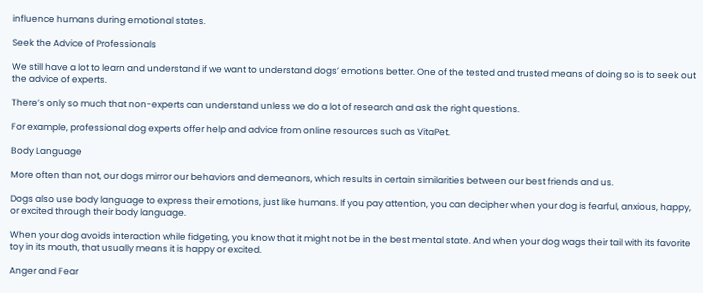influence humans during emotional states.

Seek the Advice of Professionals

We still have a lot to learn and understand if we want to understand dogs’ emotions better. One of the tested and trusted means of doing so is to seek out the advice of experts.

There’s only so much that non-experts can understand unless we do a lot of research and ask the right questions.

For example, professional dog experts offer help and advice from online resources such as VitaPet.

Body Language

More often than not, our dogs mirror our behaviors and demeanors, which results in certain similarities between our best friends and us.

Dogs also use body language to express their emotions, just like humans. If you pay attention, you can decipher when your dog is fearful, anxious, happy, or excited through their body language.

When your dog avoids interaction while fidgeting, you know that it might not be in the best mental state. And when your dog wags their tail with its favorite toy in its mouth, that usually means it is happy or excited.

Anger and Fear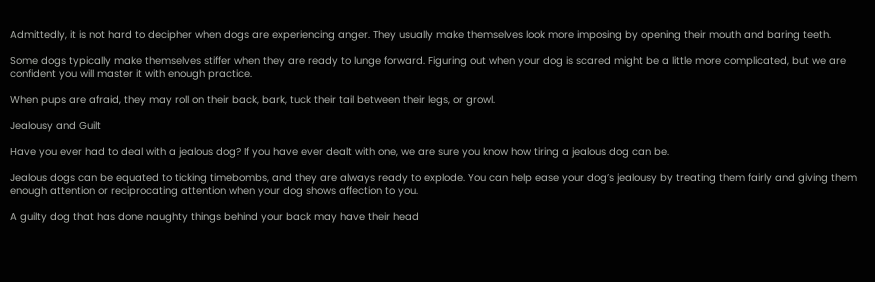Admittedly, it is not hard to decipher when dogs are experiencing anger. They usually make themselves look more imposing by opening their mouth and baring teeth.

Some dogs typically make themselves stiffer when they are ready to lunge forward. Figuring out when your dog is scared might be a little more complicated, but we are confident you will master it with enough practice.

When pups are afraid, they may roll on their back, bark, tuck their tail between their legs, or growl.

Jealousy and Guilt

Have you ever had to deal with a jealous dog? If you have ever dealt with one, we are sure you know how tiring a jealous dog can be.

Jealous dogs can be equated to ticking timebombs, and they are always ready to explode. You can help ease your dog’s jealousy by treating them fairly and giving them enough attention or reciprocating attention when your dog shows affection to you.

A guilty dog that has done naughty things behind your back may have their head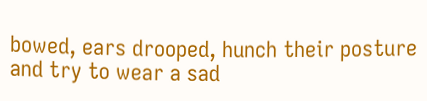bowed, ears drooped, hunch their posture and try to wear a sad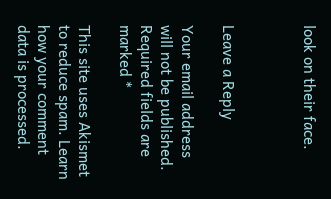look on their face.



Leave a Reply

Your email address will not be published. Required fields are marked *

This site uses Akismet to reduce spam. Learn how your comment data is processed.